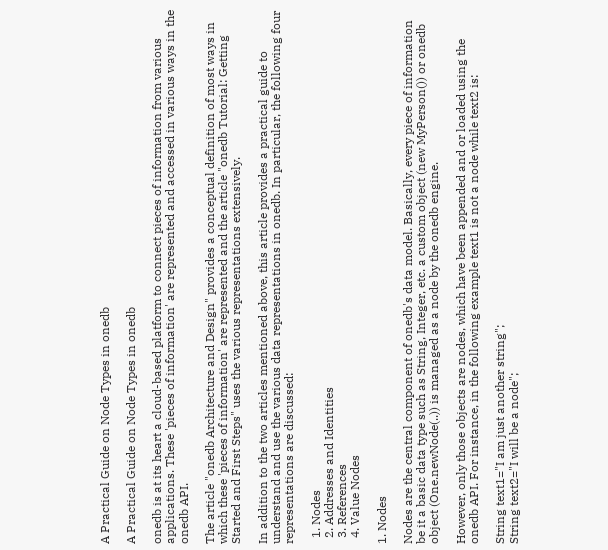A Practical Guide on Node Types in onedb

A Practical Guide on Node Types in onedb

onedb is at its heart a cloud-based platform to connect pieces of information from various applications. These 'pieces of information' are represented and accessed in various ways in the onedb API.

The article "onedb Architecture and Design" provides a conceptual definition of most ways in which these 'pieces of information' are represented and the article "onedb Tutorial: Getting Started and First Steps" uses the various representations extensively.

In addition to the two articles mentioned above, this article provides a practical guide to understand and use the various data representations in onedb. In particular, the following four representations are discussed:

  1. Nodes
  2. Addresses and Identities
  3. References
  4. Value Nodes

1. Nodes

Nodes are the central component of onedb's data model. Basically, every piece of information be it a basic data type such as String, Integer, etc. a custom object (new MyPerson()) or onedb object (One.newNode(..)) is managed as a node by the onedb engine.

However, only those objects are nodes, which have been appended and or loaded using the onedb API. For instance, in the following example text1 is not a node while text2 is:

String text1="I am just another string";
String text2="I will be a node";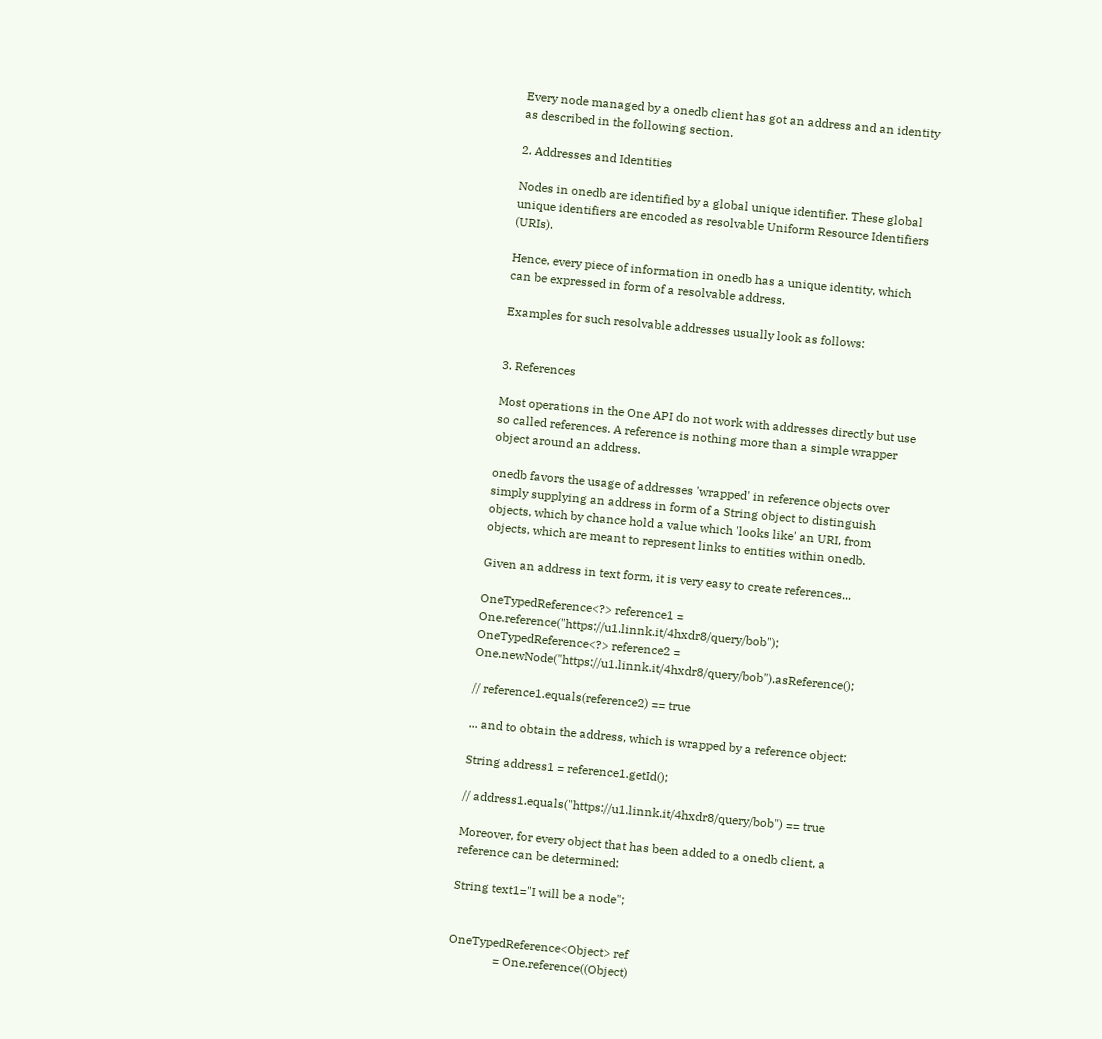Every node managed by a onedb client has got an address and an identity as described in the following section.

2. Addresses and Identities

Nodes in onedb are identified by a global unique identifier. These global unique identifiers are encoded as resolvable Uniform Resource Identifiers (URIs).

Hence, every piece of information in onedb has a unique identity, which can be expressed in form of a resolvable address.

Examples for such resolvable addresses usually look as follows:


3. References

Most operations in the One API do not work with addresses directly but use so called references. A reference is nothing more than a simple wrapper object around an address.

onedb favors the usage of addresses 'wrapped' in reference objects over simply supplying an address in form of a String object to distinguish objects, which by chance hold a value which 'looks like' an URI, from objects, which are meant to represent links to entities within onedb.

Given an address in text form, it is very easy to create references...

OneTypedReference<?> reference1 = One.reference("https://u1.linnk.it/4hxdr8/query/bob");
OneTypedReference<?> reference2 = One.newNode("https://u1.linnk.it/4hxdr8/query/bob").asReference();

// reference1.equals(reference2) == true

... and to obtain the address, which is wrapped by a reference object:

String address1 = reference1.getId();

// address1.equals("https://u1.linnk.it/4hxdr8/query/bob") == true

Moreover, for every object that has been added to a onedb client, a reference can be determined:

String text1="I will be a node";


OneTypedReference<Object> ref
               = One.reference((Object)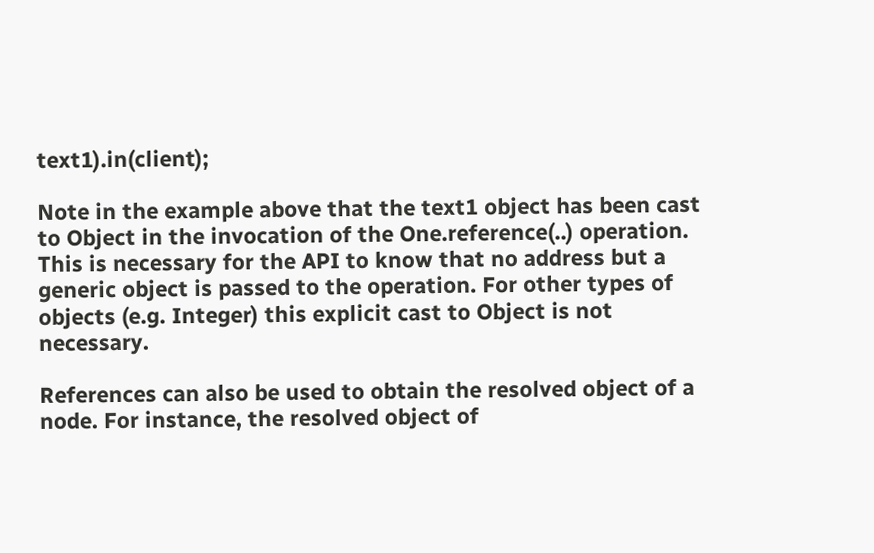text1).in(client);

Note in the example above that the text1 object has been cast to Object in the invocation of the One.reference(..) operation. This is necessary for the API to know that no address but a generic object is passed to the operation. For other types of objects (e.g. Integer) this explicit cast to Object is not necessary.

References can also be used to obtain the resolved object of a node. For instance, the resolved object of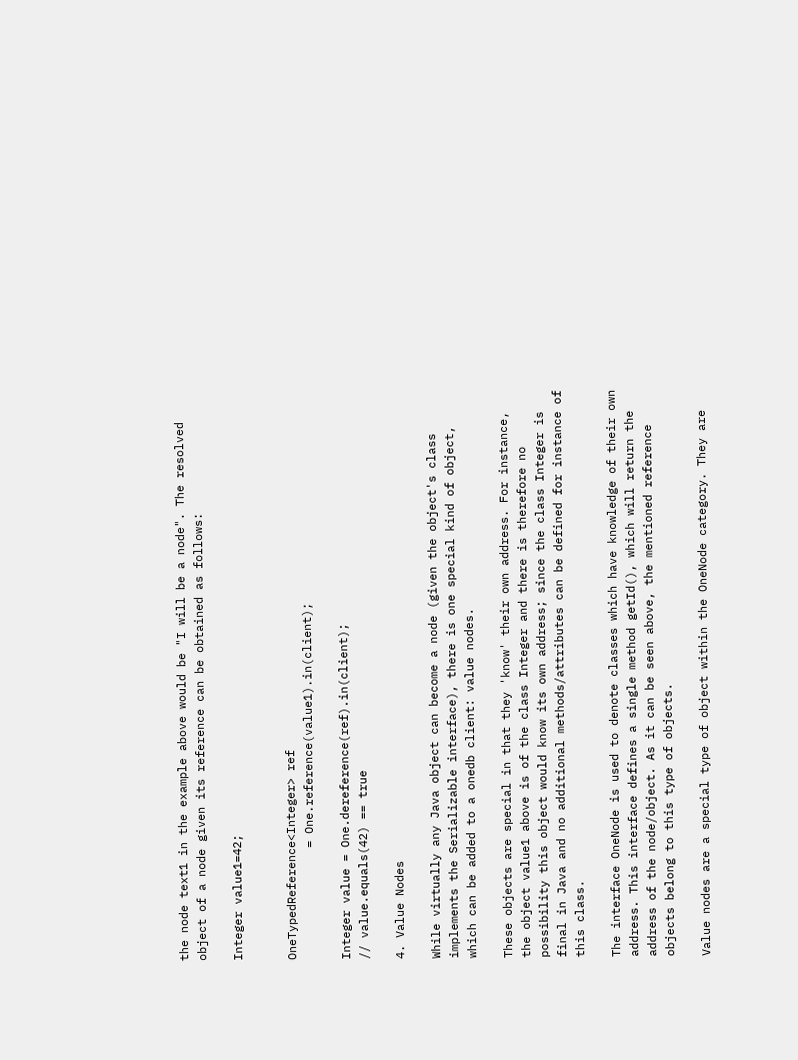the node text1 in the example above would be "I will be a node". The resolved object of a node given its reference can be obtained as follows:

Integer value1=42;


OneTypedReference<Integer> ref
                = One.reference(value1).in(client);

Integer value = One.dereference(ref).in(client);
// value.equals(42) == true

4. Value Nodes

While virtually any Java object can become a node (given the object's class implements the Serializable interface), there is one special kind of object, which can be added to a onedb client: value nodes.

These objects are special in that they 'know' their own address. For instance, the object value1 above is of the class Integer and there is therefore no possibility this object would know its own address; since the class Integer is final in Java and no additional methods/attributes can be defined for instance of this class.

The interface OneNode is used to denote classes which have knowledge of their own address. This interface defines a single method getId(), which will return the address of the node/object. As it can be seen above, the mentioned reference objects belong to this type of objects.

Value nodes are a special type of object within the OneNode category. They are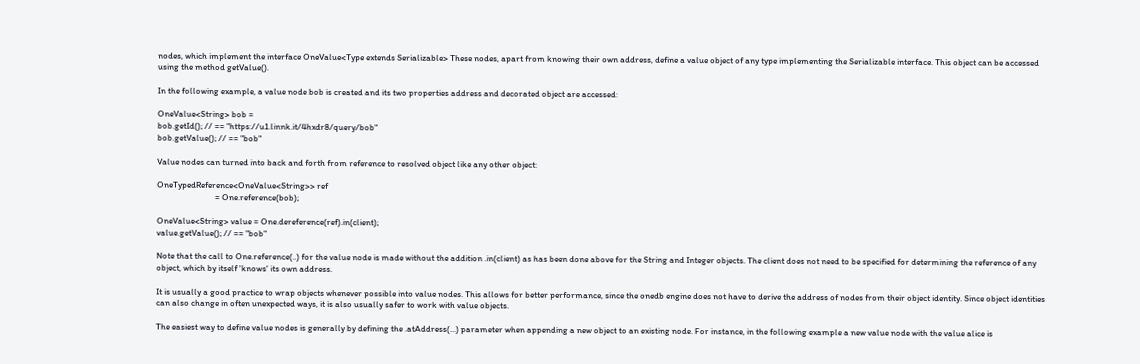nodes, which implement the interface OneValue<Type extends Serializable> These nodes, apart from knowing their own address, define a value object of any type implementing the Serializable interface. This object can be accessed using the method getValue().

In the following example, a value node bob is created and its two properties address and decorated object are accessed:

OneValue<String> bob =
bob.getId(); // == "https://u1.linnk.it/4hxdr8/query/bob"
bob.getValue(); // == "bob"

Value nodes can turned into back and forth from reference to resolved object like any other object:

OneTypedReference<OneValue<String>> ref
                             = One.reference(bob);

OneValue<String> value = One.dereference(ref).in(client);
value.getValue(); // == "bob"

Note that the call to One.reference(..) for the value node is made without the addition .in(client) as has been done above for the String and Integer objects. The client does not need to be specified for determining the reference of any object, which by itself 'knows' its own address.

It is usually a good practice to wrap objects whenever possible into value nodes. This allows for better performance, since the onedb engine does not have to derive the address of nodes from their object identity. Since object identities can also change in often unexpected ways, it is also usually safer to work with value objects.

The easiest way to define value nodes is generally by defining the .atAddress(...) parameter when appending a new object to an existing node. For instance, in the following example a new value node with the value alice is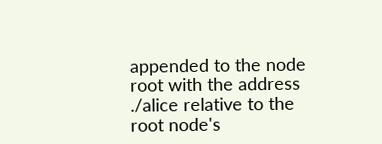appended to the node root with the address ./alice relative to the root node's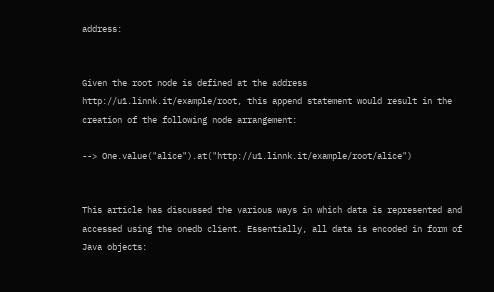address:


Given the root node is defined at the address http://u1.linnk.it/example/root, this append statement would result in the creation of the following node arrangement:

--> One.value("alice").at("http://u1.linnk.it/example/root/alice")


This article has discussed the various ways in which data is represented and accessed using the onedb client. Essentially, all data is encoded in form of Java objects: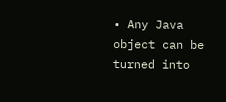• Any Java object can be turned into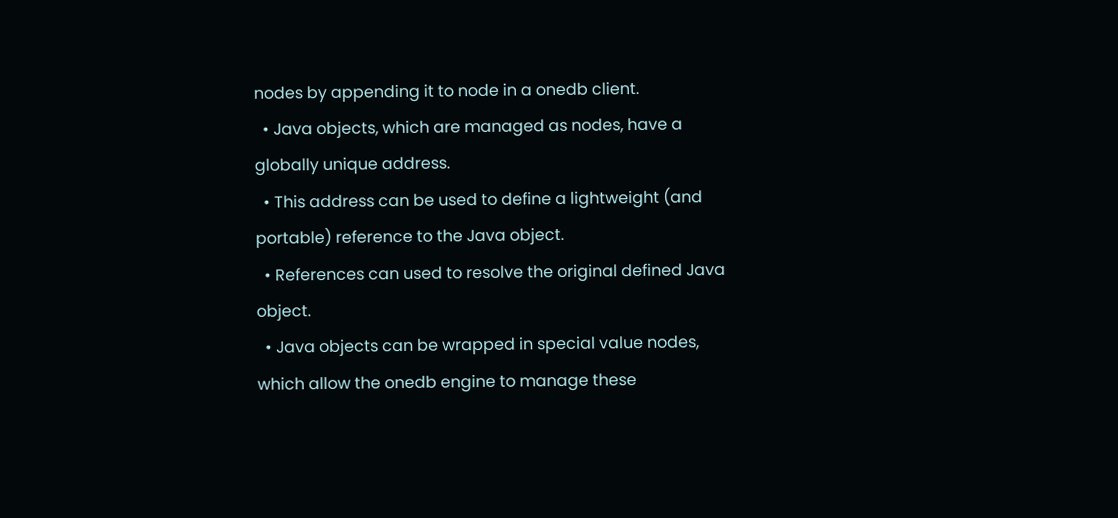nodes by appending it to node in a onedb client.
  • Java objects, which are managed as nodes, have a globally unique address.
  • This address can be used to define a lightweight (and portable) reference to the Java object.
  • References can used to resolve the original defined Java object.
  • Java objects can be wrapped in special value nodes, which allow the onedb engine to manage these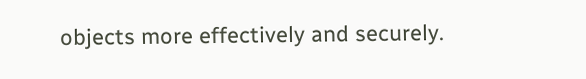objects more effectively and securely.